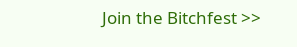Join the Bitchfest >>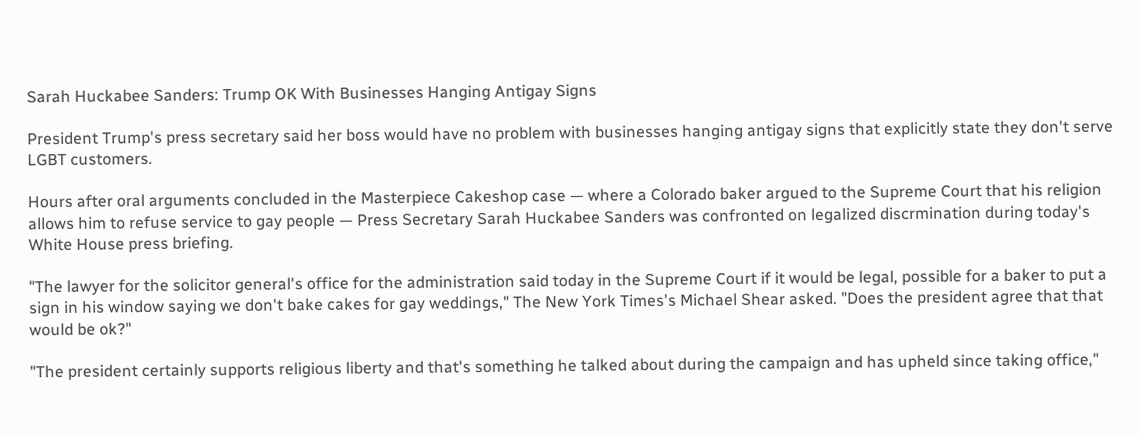Sarah Huckabee Sanders: Trump OK With Businesses Hanging Antigay Signs

President Trump's press secretary said her boss would have no problem with businesses hanging antigay signs that explicitly state they don't serve LGBT customers.

Hours after oral arguments concluded in the Masterpiece Cakeshop case — where a Colorado baker argued to the Supreme Court that his religion allows him to refuse service to gay people — Press Secretary Sarah Huckabee Sanders was confronted on legalized discrmination during today's White House press briefing.

"The lawyer for the solicitor general's office for the administration said today in the Supreme Court if it would be legal, possible for a baker to put a sign in his window saying we don't bake cakes for gay weddings," The New York Times's Michael Shear asked. "Does the president agree that that would be ok?"

"The president certainly supports religious liberty and that's something he talked about during the campaign and has upheld since taking office,"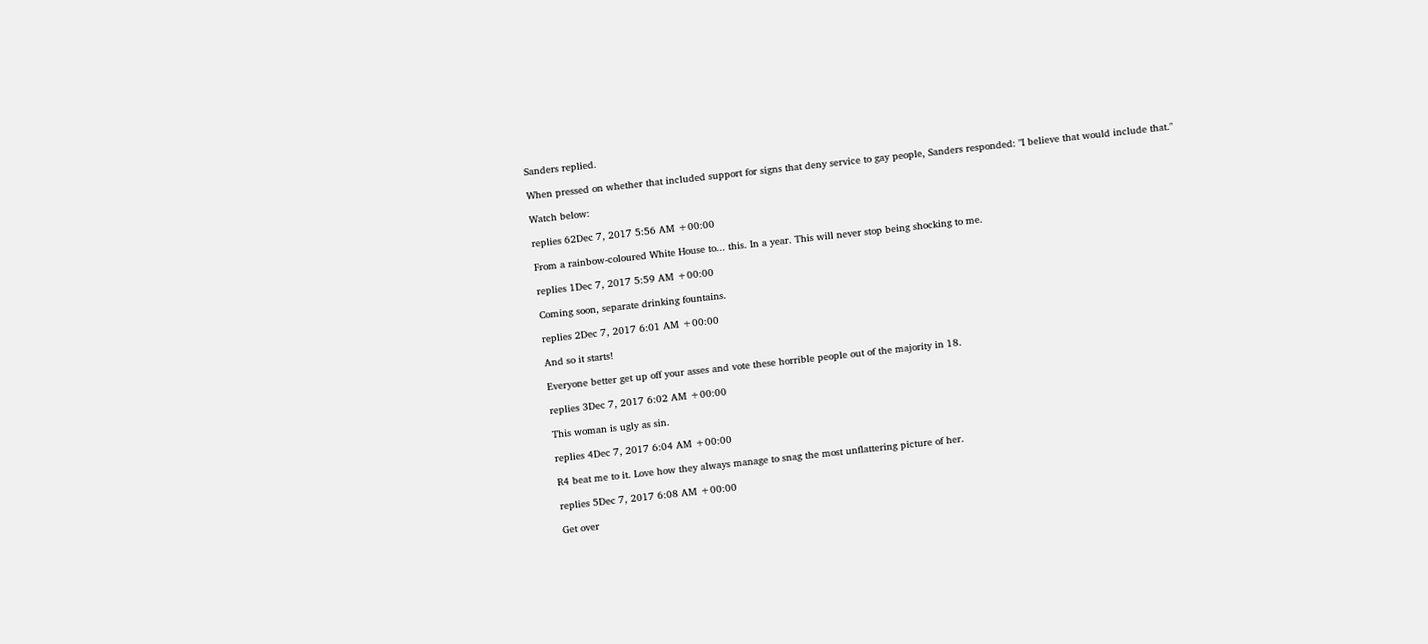Sanders replied.

When pressed on whether that included support for signs that deny service to gay people, Sanders responded: "I believe that would include that."

Watch below:

replies 62Dec 7, 2017 5:56 AM +00:00

From a rainbow-coloured White House to... this. In a year. This will never stop being shocking to me.

replies 1Dec 7, 2017 5:59 AM +00:00

Coming soon, separate drinking fountains.

replies 2Dec 7, 2017 6:01 AM +00:00

And so it starts!

Everyone better get up off your asses and vote these horrible people out of the majority in 18.

replies 3Dec 7, 2017 6:02 AM +00:00

This woman is ugly as sin.

replies 4Dec 7, 2017 6:04 AM +00:00

R4 beat me to it. Love how they always manage to snag the most unflattering picture of her.

replies 5Dec 7, 2017 6:08 AM +00:00

Get over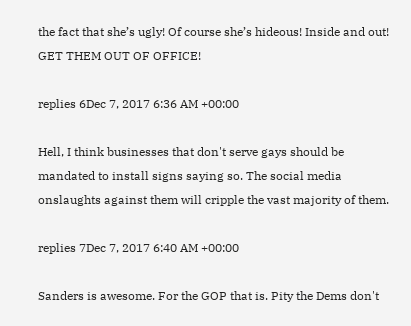the fact that she’s ugly! Of course she’s hideous! Inside and out! GET THEM OUT OF OFFICE!

replies 6Dec 7, 2017 6:36 AM +00:00

Hell, I think businesses that don't serve gays should be mandated to install signs saying so. The social media onslaughts against them will cripple the vast majority of them.

replies 7Dec 7, 2017 6:40 AM +00:00

Sanders is awesome. For the GOP that is. Pity the Dems don't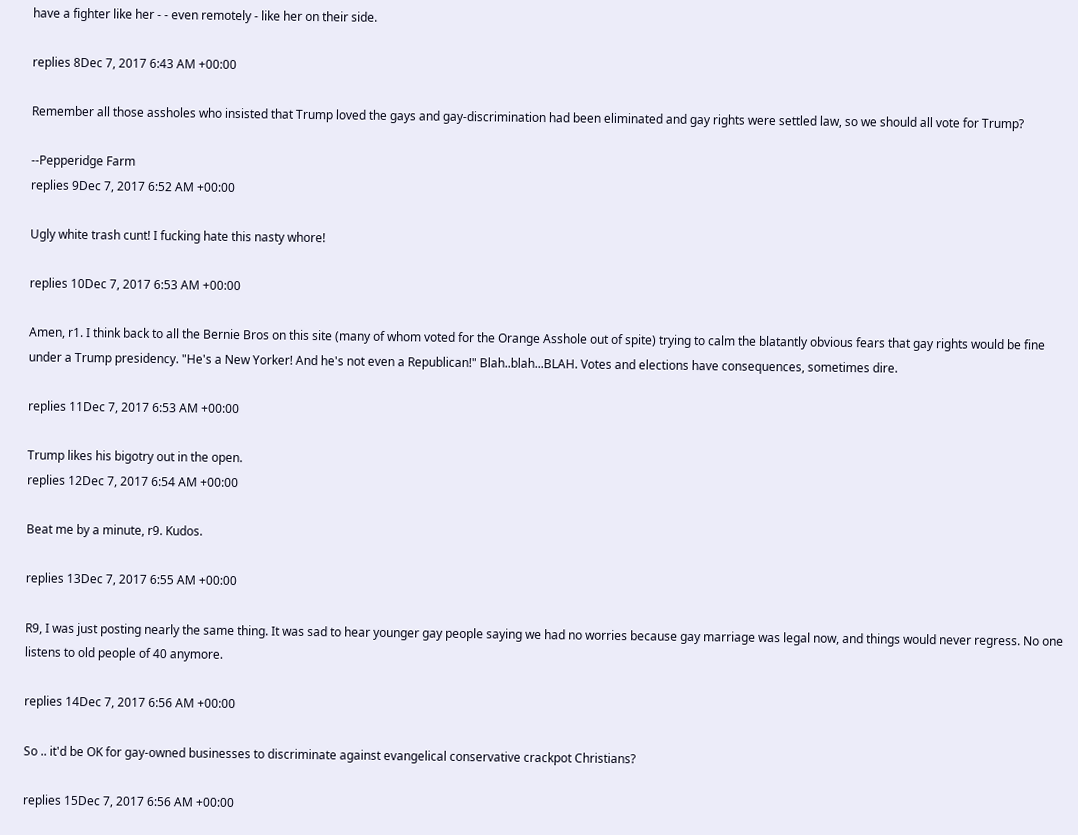have a fighter like her - - even remotely - like her on their side.

replies 8Dec 7, 2017 6:43 AM +00:00

Remember all those assholes who insisted that Trump loved the gays and gay-discrimination had been eliminated and gay rights were settled law, so we should all vote for Trump?

--Pepperidge Farm
replies 9Dec 7, 2017 6:52 AM +00:00

Ugly white trash cunt! I fucking hate this nasty whore!

replies 10Dec 7, 2017 6:53 AM +00:00

Amen, r1. I think back to all the Bernie Bros on this site (many of whom voted for the Orange Asshole out of spite) trying to calm the blatantly obvious fears that gay rights would be fine under a Trump presidency. "He's a New Yorker! And he's not even a Republican!" Blah..blah...BLAH. Votes and elections have consequences, sometimes dire.

replies 11Dec 7, 2017 6:53 AM +00:00

Trump likes his bigotry out in the open.
replies 12Dec 7, 2017 6:54 AM +00:00

Beat me by a minute, r9. Kudos.

replies 13Dec 7, 2017 6:55 AM +00:00

R9, I was just posting nearly the same thing. It was sad to hear younger gay people saying we had no worries because gay marriage was legal now, and things would never regress. No one listens to old people of 40 anymore.

replies 14Dec 7, 2017 6:56 AM +00:00

So .. it'd be OK for gay-owned businesses to discriminate against evangelical conservative crackpot Christians?

replies 15Dec 7, 2017 6:56 AM +00:00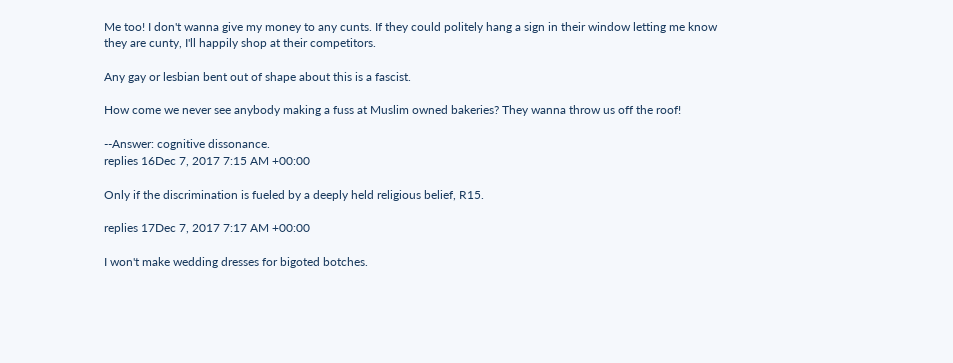Me too! I don't wanna give my money to any cunts. If they could politely hang a sign in their window letting me know they are cunty, I'll happily shop at their competitors.

Any gay or lesbian bent out of shape about this is a fascist.

How come we never see anybody making a fuss at Muslim owned bakeries? They wanna throw us off the roof!

--Answer: cognitive dissonance.
replies 16Dec 7, 2017 7:15 AM +00:00

Only if the discrimination is fueled by a deeply held religious belief, R15.

replies 17Dec 7, 2017 7:17 AM +00:00

I won't make wedding dresses for bigoted botches.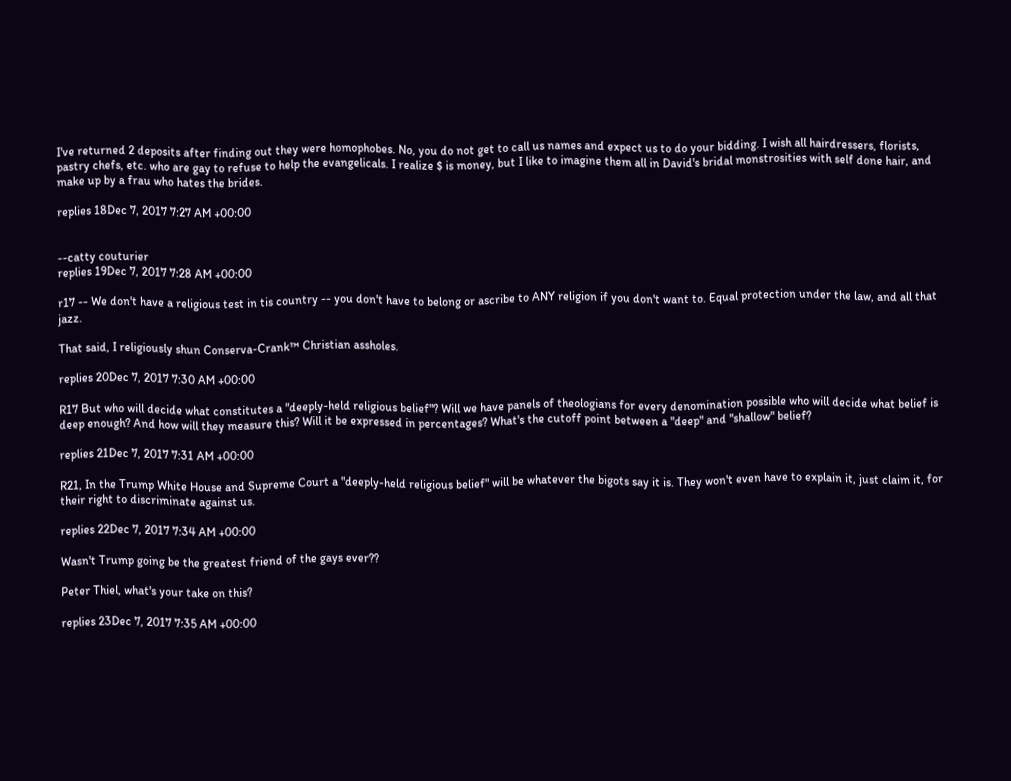I've returned 2 deposits after finding out they were homophobes. No, you do not get to call us names and expect us to do your bidding. I wish all hairdressers, florists, pastry chefs, etc. who are gay to refuse to help the evangelicals. I realize $ is money, but I like to imagine them all in David's bridal monstrosities with self done hair, and make up by a frau who hates the brides.

replies 18Dec 7, 2017 7:27 AM +00:00


--catty couturier
replies 19Dec 7, 2017 7:28 AM +00:00

r17 -- We don't have a religious test in tis country -- you don't have to belong or ascribe to ANY religion if you don't want to. Equal protection under the law, and all that jazz.

That said, I religiously shun Conserva-Crank™ Christian assholes.

replies 20Dec 7, 2017 7:30 AM +00:00

R17 But who will decide what constitutes a "deeply-held religious belief"? Will we have panels of theologians for every denomination possible who will decide what belief is deep enough? And how will they measure this? Will it be expressed in percentages? What's the cutoff point between a "deep" and "shallow" belief?

replies 21Dec 7, 2017 7:31 AM +00:00

R21, In the Trump White House and Supreme Court a "deeply-held religious belief" will be whatever the bigots say it is. They won't even have to explain it, just claim it, for their right to discriminate against us.

replies 22Dec 7, 2017 7:34 AM +00:00

Wasn't Trump going be the greatest friend of the gays ever??

Peter Thiel, what's your take on this?

replies 23Dec 7, 2017 7:35 AM +00:00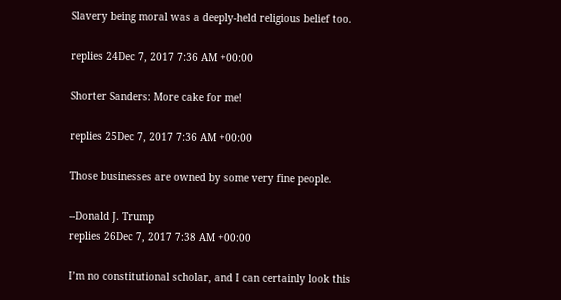Slavery being moral was a deeply-held religious belief too.

replies 24Dec 7, 2017 7:36 AM +00:00

Shorter Sanders: More cake for me!

replies 25Dec 7, 2017 7:36 AM +00:00

Those businesses are owned by some very fine people.

--Donald J. Trump
replies 26Dec 7, 2017 7:38 AM +00:00

I’m no constitutional scholar, and I can certainly look this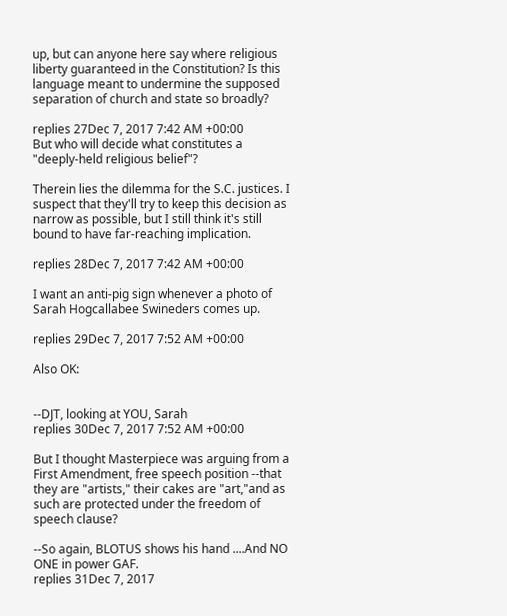up, but can anyone here say where religious liberty guaranteed in the Constitution? Is this language meant to undermine the supposed separation of church and state so broadly?

replies 27Dec 7, 2017 7:42 AM +00:00
But who will decide what constitutes a "deeply-held religious belief"?

Therein lies the dilemma for the S.C. justices. I suspect that they'll try to keep this decision as narrow as possible, but I still think it's still bound to have far-reaching implication.

replies 28Dec 7, 2017 7:42 AM +00:00

I want an anti-pig sign whenever a photo of Sarah Hogcallabee Swineders comes up.

replies 29Dec 7, 2017 7:52 AM +00:00

Also OK:


--DJT, looking at YOU, Sarah
replies 30Dec 7, 2017 7:52 AM +00:00

But I thought Masterpiece was arguing from a First Amendment, free speech position --that they are "artists," their cakes are "art,"and as such are protected under the freedom of speech clause?

--So again, BLOTUS shows his hand ....And NO ONE in power GAF.
replies 31Dec 7, 2017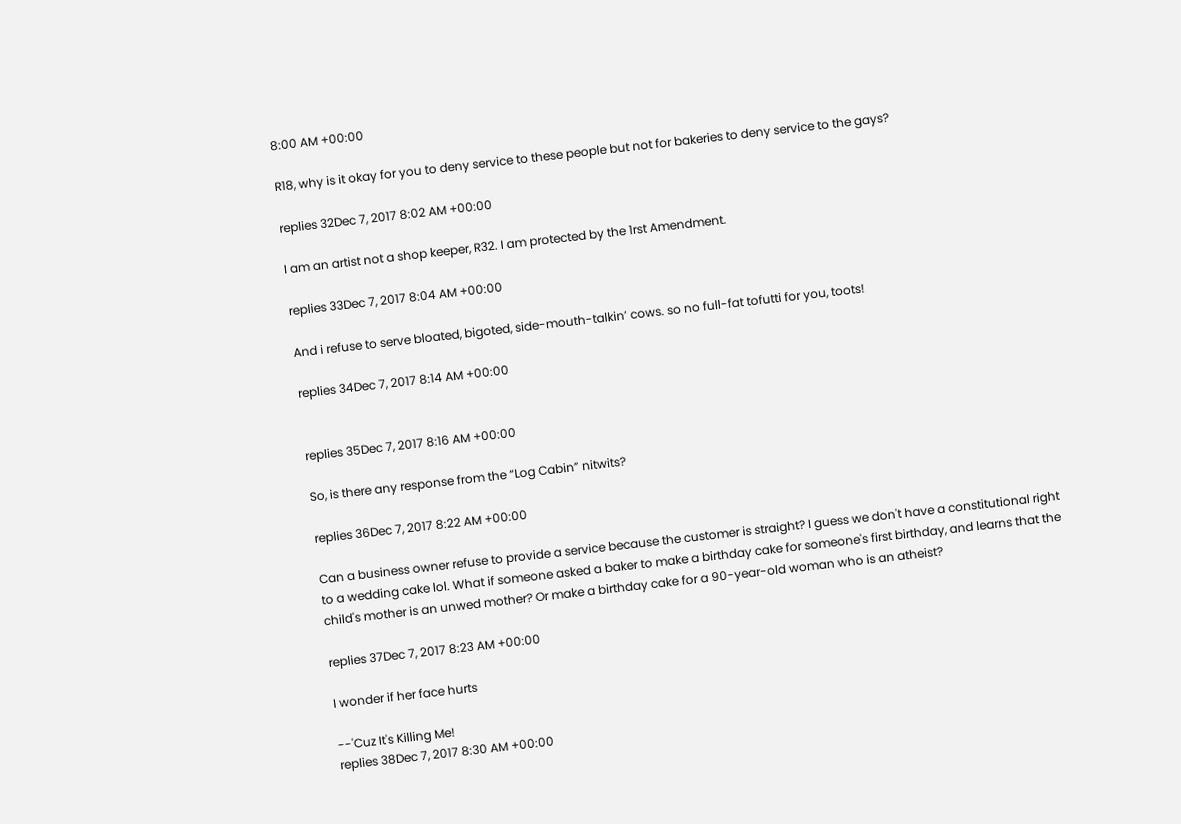8:00 AM +00:00

R18, why is it okay for you to deny service to these people but not for bakeries to deny service to the gays?

replies 32Dec 7, 2017 8:02 AM +00:00

I am an artist not a shop keeper, R32. I am protected by the 1rst Amendment.

replies 33Dec 7, 2017 8:04 AM +00:00

And i refuse to serve bloated, bigoted, side-mouth-talkin’ cows. so no full-fat tofutti for you, toots!

replies 34Dec 7, 2017 8:14 AM +00:00


replies 35Dec 7, 2017 8:16 AM +00:00

So, is there any response from the “Log Cabin” nitwits?

replies 36Dec 7, 2017 8:22 AM +00:00

Can a business owner refuse to provide a service because the customer is straight? I guess we don't have a constitutional right to a wedding cake lol. What if someone asked a baker to make a birthday cake for someone's first birthday, and learns that the child's mother is an unwed mother? Or make a birthday cake for a 90-year-old woman who is an atheist?

replies 37Dec 7, 2017 8:23 AM +00:00

I wonder if her face hurts

--'Cuz It's Killing Me!
replies 38Dec 7, 2017 8:30 AM +00:00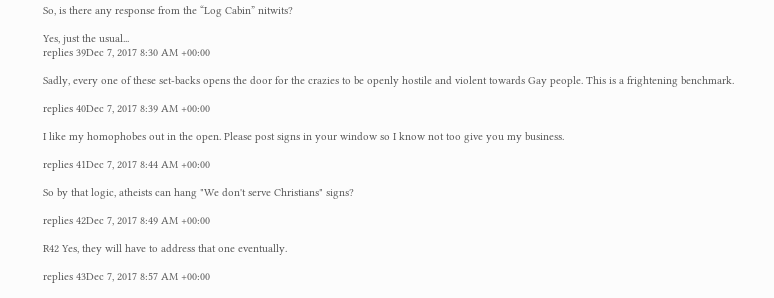So, is there any response from the “Log Cabin” nitwits?

Yes, just the usual...
replies 39Dec 7, 2017 8:30 AM +00:00

Sadly, every one of these set-backs opens the door for the crazies to be openly hostile and violent towards Gay people. This is a frightening benchmark.

replies 40Dec 7, 2017 8:39 AM +00:00

I like my homophobes out in the open. Please post signs in your window so I know not too give you my business.

replies 41Dec 7, 2017 8:44 AM +00:00

So by that logic, atheists can hang "We don't serve Christians" signs?

replies 42Dec 7, 2017 8:49 AM +00:00

R42 Yes, they will have to address that one eventually.

replies 43Dec 7, 2017 8:57 AM +00:00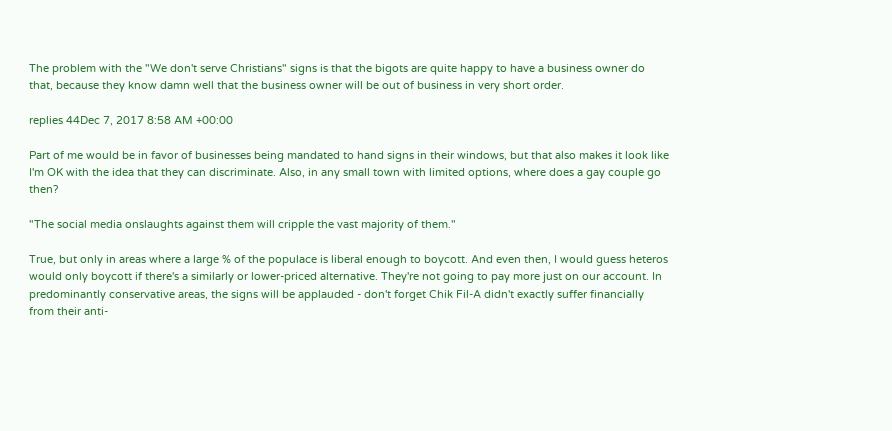The problem with the "We don't serve Christians" signs is that the bigots are quite happy to have a business owner do that, because they know damn well that the business owner will be out of business in very short order.

replies 44Dec 7, 2017 8:58 AM +00:00

Part of me would be in favor of businesses being mandated to hand signs in their windows, but that also makes it look like I'm OK with the idea that they can discriminate. Also, in any small town with limited options, where does a gay couple go then?

"The social media onslaughts against them will cripple the vast majority of them."

True, but only in areas where a large % of the populace is liberal enough to boycott. And even then, I would guess heteros would only boycott if there's a similarly or lower-priced alternative. They're not going to pay more just on our account. In predominantly conservative areas, the signs will be applauded - don't forget Chik Fil-A didn't exactly suffer financially from their anti-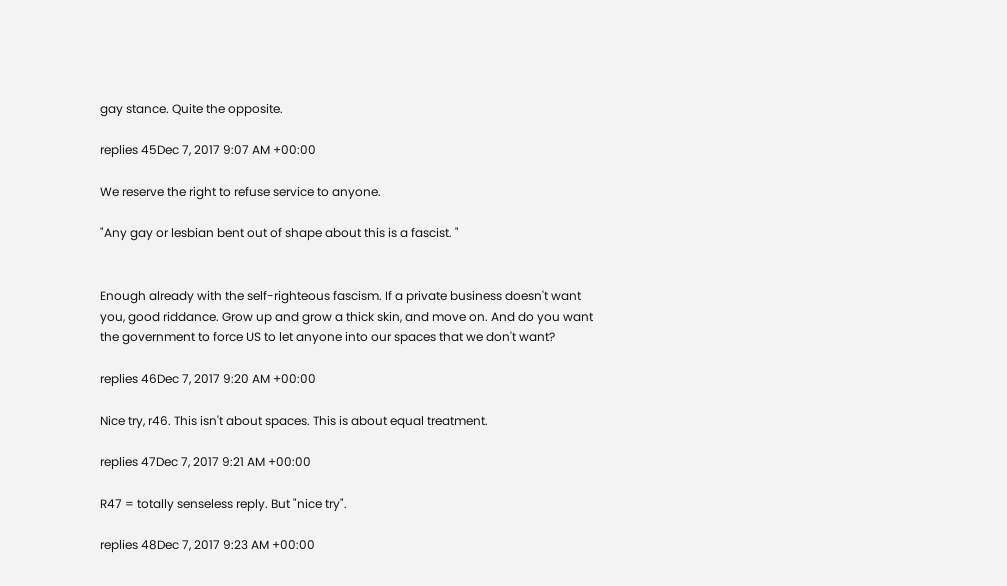gay stance. Quite the opposite.

replies 45Dec 7, 2017 9:07 AM +00:00

We reserve the right to refuse service to anyone.

"Any gay or lesbian bent out of shape about this is a fascist. "


Enough already with the self-righteous fascism. If a private business doesn't want you, good riddance. Grow up and grow a thick skin, and move on. And do you want the government to force US to let anyone into our spaces that we don't want?

replies 46Dec 7, 2017 9:20 AM +00:00

Nice try, r46. This isn't about spaces. This is about equal treatment.

replies 47Dec 7, 2017 9:21 AM +00:00

R47 = totally senseless reply. But "nice try".

replies 48Dec 7, 2017 9:23 AM +00:00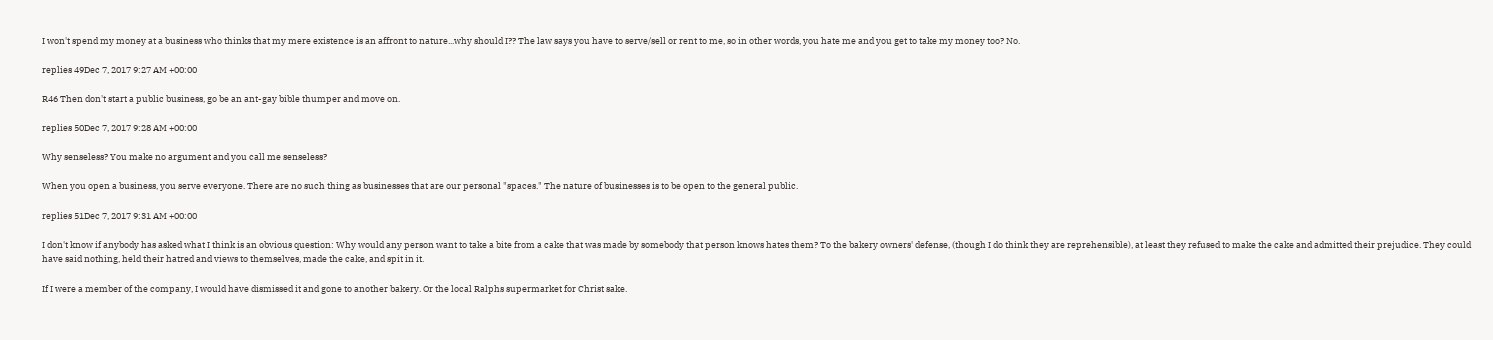I won't spend my money at a business who thinks that my mere existence is an affront to nature...why should I?? The law says you have to serve/sell or rent to me, so in other words, you hate me and you get to take my money too? No.

replies 49Dec 7, 2017 9:27 AM +00:00

R46 Then don't start a public business, go be an ant-gay bible thumper and move on.

replies 50Dec 7, 2017 9:28 AM +00:00

Why senseless? You make no argument and you call me senseless?

When you open a business, you serve everyone. There are no such thing as businesses that are our personal "spaces." The nature of businesses is to be open to the general public.

replies 51Dec 7, 2017 9:31 AM +00:00

I don't know if anybody has asked what I think is an obvious question: Why would any person want to take a bite from a cake that was made by somebody that person knows hates them? To the bakery owners' defense, (though I do think they are reprehensible), at least they refused to make the cake and admitted their prejudice. They could have said nothing, held their hatred and views to themselves, made the cake, and spit in it.

If I were a member of the company, I would have dismissed it and gone to another bakery. Or the local Ralphs supermarket for Christ sake.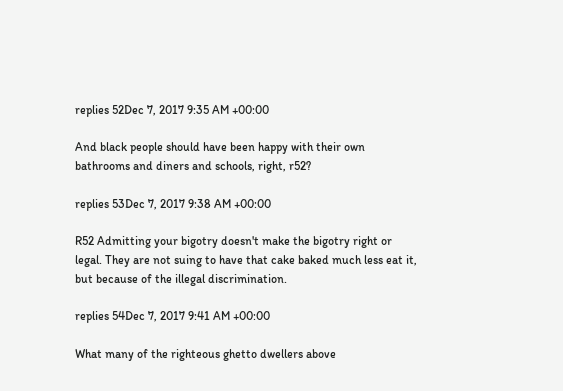replies 52Dec 7, 2017 9:35 AM +00:00

And black people should have been happy with their own bathrooms and diners and schools, right, r52?

replies 53Dec 7, 2017 9:38 AM +00:00

R52 Admitting your bigotry doesn't make the bigotry right or legal. They are not suing to have that cake baked much less eat it, but because of the illegal discrimination.

replies 54Dec 7, 2017 9:41 AM +00:00

What many of the righteous ghetto dwellers above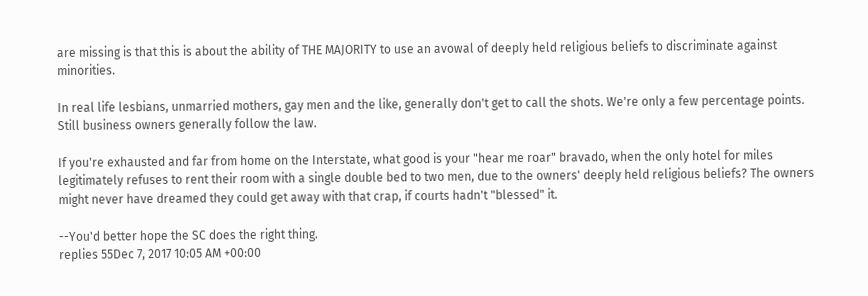are missing is that this is about the ability of THE MAJORITY to use an avowal of deeply held religious beliefs to discriminate against minorities.

In real life lesbians, unmarried mothers, gay men and the like, generally don't get to call the shots. We're only a few percentage points. Still business owners generally follow the law.

If you're exhausted and far from home on the Interstate, what good is your "hear me roar" bravado, when the only hotel for miles legitimately refuses to rent their room with a single double bed to two men, due to the owners' deeply held religious beliefs? The owners might never have dreamed they could get away with that crap, if courts hadn't "blessed" it.

--You'd better hope the SC does the right thing.
replies 55Dec 7, 2017 10:05 AM +00:00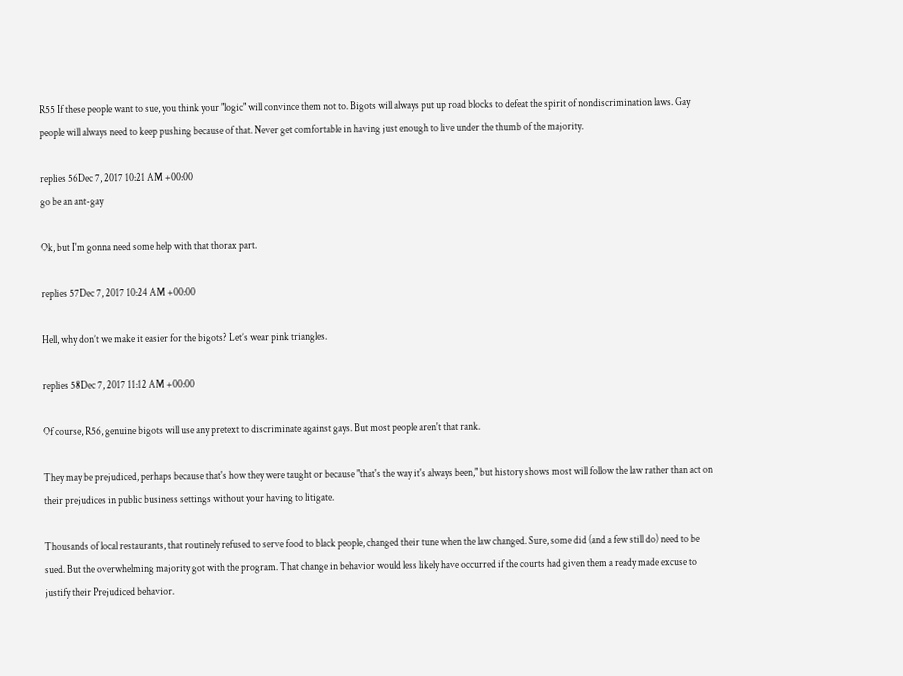R55 If these people want to sue, you think your "logic" will convince them not to. Bigots will always put up road blocks to defeat the spirit of nondiscrimination laws. Gay people will always need to keep pushing because of that. Never get comfortable in having just enough to live under the thumb of the majority.

replies 56Dec 7, 2017 10:21 AM +00:00
go be an ant-gay

Ok, but I'm gonna need some help with that thorax part.

replies 57Dec 7, 2017 10:24 AM +00:00

Hell, why don’t we make it easier for the bigots? Let’s wear pink triangles.

replies 58Dec 7, 2017 11:12 AM +00:00

Of course, R56, genuine bigots will use any pretext to discriminate against gays. But most people aren't that rank.

They may be prejudiced, perhaps because that's how they were taught or because "that's the way it's always been," but history shows most will follow the law rather than act on their prejudices in public business settings without your having to litigate.

Thousands of local restaurants, that routinely refused to serve food to black people, changed their tune when the law changed. Sure, some did (and a few still do) need to be sued. But the overwhelming majority got with the program. That change in behavior would less likely have occurred if the courts had given them a ready made excuse to justify their Prejudiced behavior.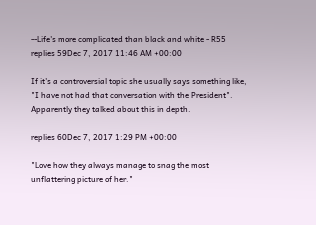--Life's more complicated than black and white - R55
replies 59Dec 7, 2017 11:46 AM +00:00

If it's a controversial topic she usually says something like, "I have not had that conversation with the President". Apparently they talked about this in depth.

replies 60Dec 7, 2017 1:29 PM +00:00

"Love how they always manage to snag the most unflattering picture of her."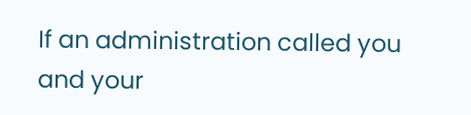If an administration called you and your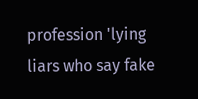profession 'lying liars who say fake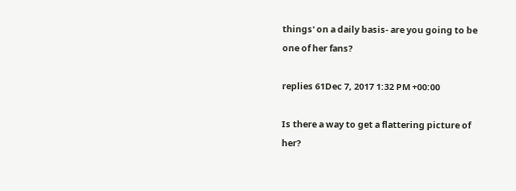things' on a daily basis- are you going to be one of her fans?

replies 61Dec 7, 2017 1:32 PM +00:00

Is there a way to get a flattering picture of her?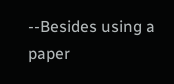--Besides using a paper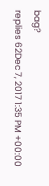bag?
replies 62Dec 7, 2017 1:35 PM +00:00